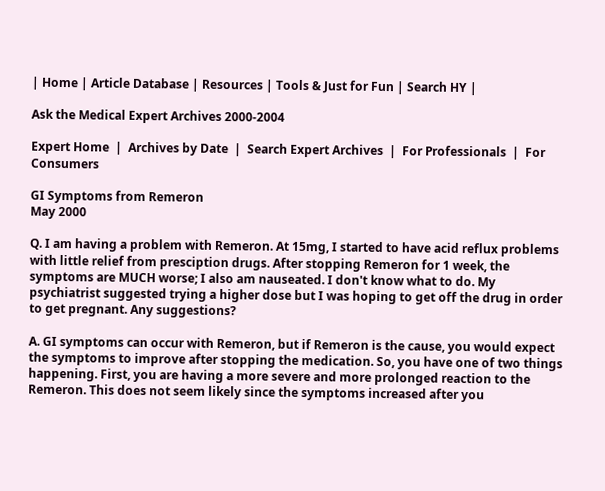| Home | Article Database | Resources | Tools & Just for Fun | Search HY |

Ask the Medical Expert Archives 2000-2004

Expert Home  |  Archives by Date  |  Search Expert Archives  |  For Professionals  |  For Consumers

GI Symptoms from Remeron
May 2000

Q. I am having a problem with Remeron. At 15mg, I started to have acid reflux problems with little relief from presciption drugs. After stopping Remeron for 1 week, the symptoms are MUCH worse; I also am nauseated. I don't know what to do. My psychiatrist suggested trying a higher dose but I was hoping to get off the drug in order to get pregnant. Any suggestions?

A. GI symptoms can occur with Remeron, but if Remeron is the cause, you would expect the symptoms to improve after stopping the medication. So, you have one of two things happening. First, you are having a more severe and more prolonged reaction to the Remeron. This does not seem likely since the symptoms increased after you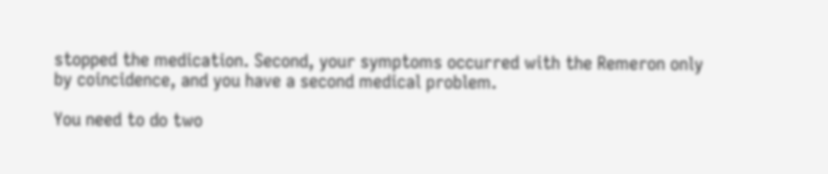stopped the medication. Second, your symptoms occurred with the Remeron only by coincidence, and you have a second medical problem.

You need to do two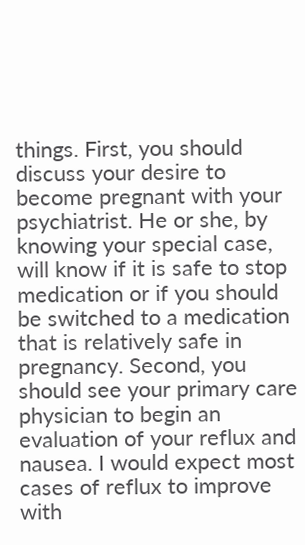things. First, you should discuss your desire to become pregnant with your psychiatrist. He or she, by knowing your special case, will know if it is safe to stop medication or if you should be switched to a medication that is relatively safe in pregnancy. Second, you should see your primary care physician to begin an evaluation of your reflux and nausea. I would expect most cases of reflux to improve with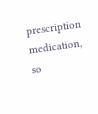prescription medication, so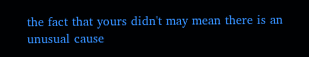the fact that yours didn't may mean there is an unusual cause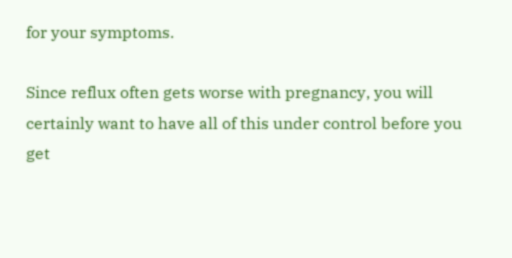for your symptoms.

Since reflux often gets worse with pregnancy, you will certainly want to have all of this under control before you get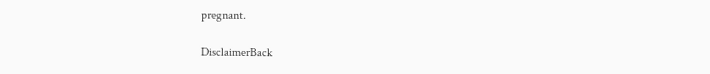pregnant.

DisclaimerBack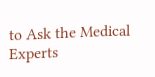to Ask the Medical Experts